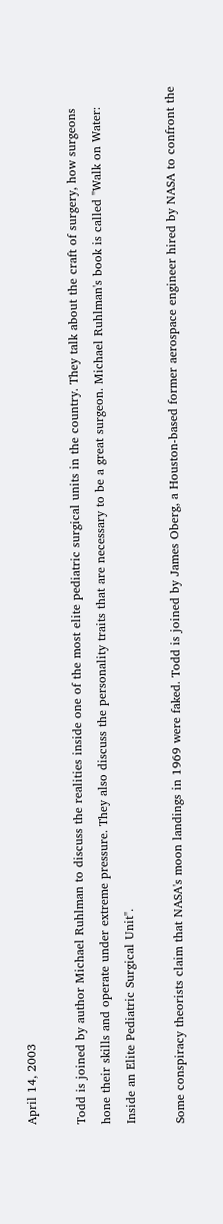April 14, 2003

Todd is joined by author Michael Ruhlman to discuss the realities inside one of the most elite pediatric surgical units in the country. They talk about the craft of surgery, how surgeons hone their skills and operate under extreme pressure. They also discuss the personality traits that are necessary to be a great surgeon. Michael Ruhlman's book is called "Walk on Water: Inside an Elite Pediatric Surgical Unit".

Some conspiracy theorists claim that NASA's moon landings in 1969 were faked. Todd is joined by James Oberg, a Houston-based former aerospace engineer hired by NASA to confront the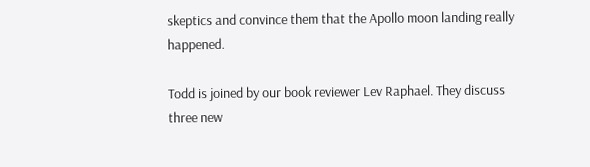skeptics and convince them that the Apollo moon landing really happened.

Todd is joined by our book reviewer Lev Raphael. They discuss three new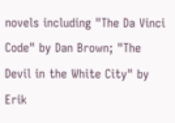novels including "The Da Vinci Code" by Dan Brown; "The Devil in the White City" by Erik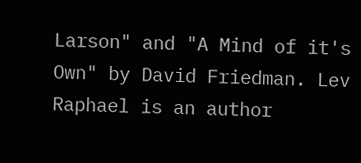Larson" and "A Mind of it's Own" by David Friedman. Lev Raphael is an author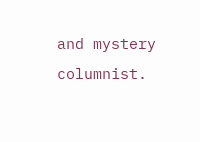and mystery columnist.